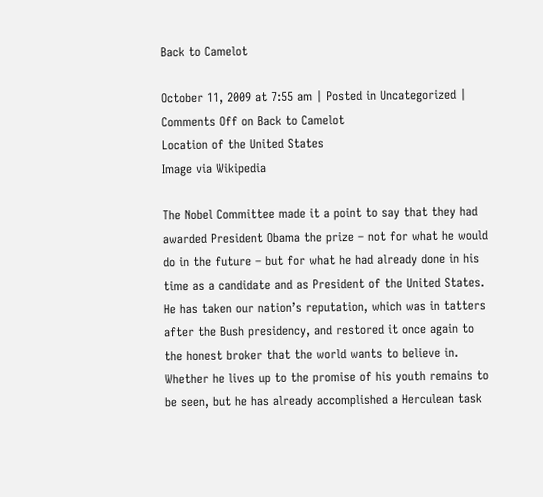Back to Camelot

October 11, 2009 at 7:55 am | Posted in Uncategorized | Comments Off on Back to Camelot
Location of the United States
Image via Wikipedia

The Nobel Committee made it a point to say that they had awarded President Obama the prize – not for what he would do in the future – but for what he had already done in his time as a candidate and as President of the United States. He has taken our nation’s reputation, which was in tatters after the Bush presidency, and restored it once again to the honest broker that the world wants to believe in. Whether he lives up to the promise of his youth remains to be seen, but he has already accomplished a Herculean task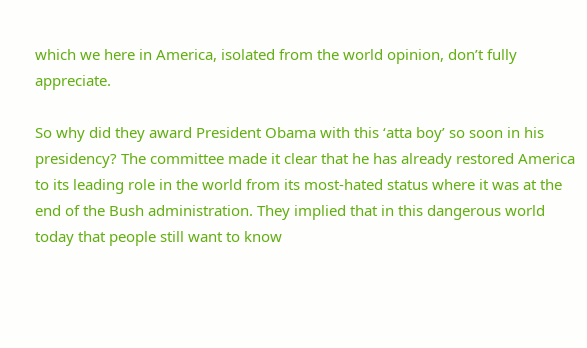which we here in America, isolated from the world opinion, don’t fully appreciate.

So why did they award President Obama with this ‘atta boy’ so soon in his presidency? The committee made it clear that he has already restored America to its leading role in the world from its most-hated status where it was at the end of the Bush administration. They implied that in this dangerous world today that people still want to know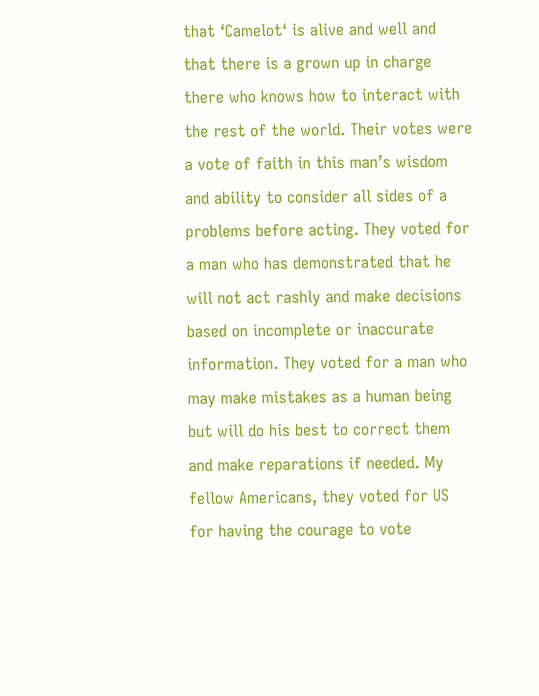that ‘Camelot‘ is alive and well and that there is a grown up in charge there who knows how to interact with the rest of the world. Their votes were a vote of faith in this man’s wisdom and ability to consider all sides of a problems before acting. They voted for a man who has demonstrated that he will not act rashly and make decisions based on incomplete or inaccurate information. They voted for a man who may make mistakes as a human being but will do his best to correct them and make reparations if needed. My fellow Americans, they voted for US for having the courage to vote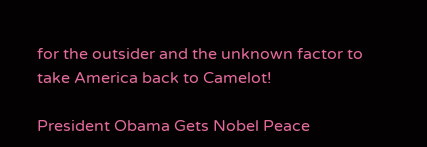for the outsider and the unknown factor to take America back to Camelot!

President Obama Gets Nobel Peace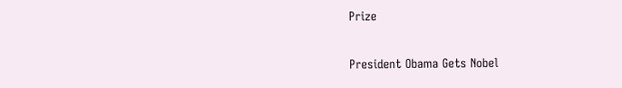Prize

President Obama Gets Nobel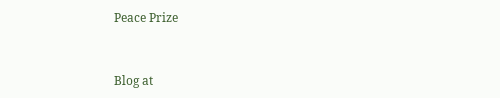Peace Prize


Blog at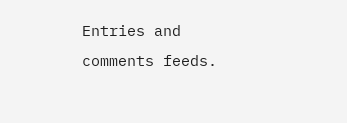Entries and comments feeds.